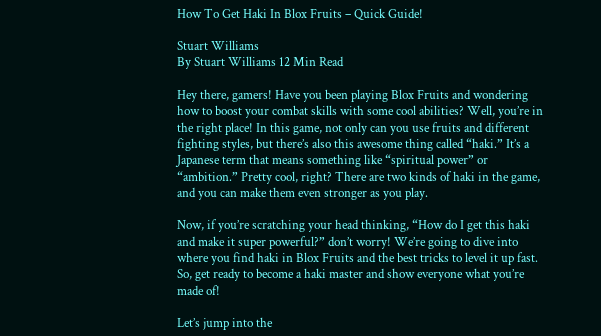How To Get Haki In Blox Fruits – Quick Guide!

Stuart Williams
By Stuart Williams 12 Min Read

Hey there, gamers! Have you been playing Blox Fruits and wondering how to boost your combat skills with some cool abilities? Well, you’re in the right place! In this game, not only can you use fruits and different fighting styles, but there’s also this awesome thing called “haki.” It’s a Japanese term that means something like “spiritual power” or “ambition.” Pretty cool, right? There are two kinds of haki in the game, and you can make them even stronger as you play.

Now, if you’re scratching your head thinking, “How do I get this haki and make it super powerful?” don’t worry! We’re going to dive into where you find haki in Blox Fruits and the best tricks to level it up fast. So, get ready to become a haki master and show everyone what you’re made of!

Let’s jump into the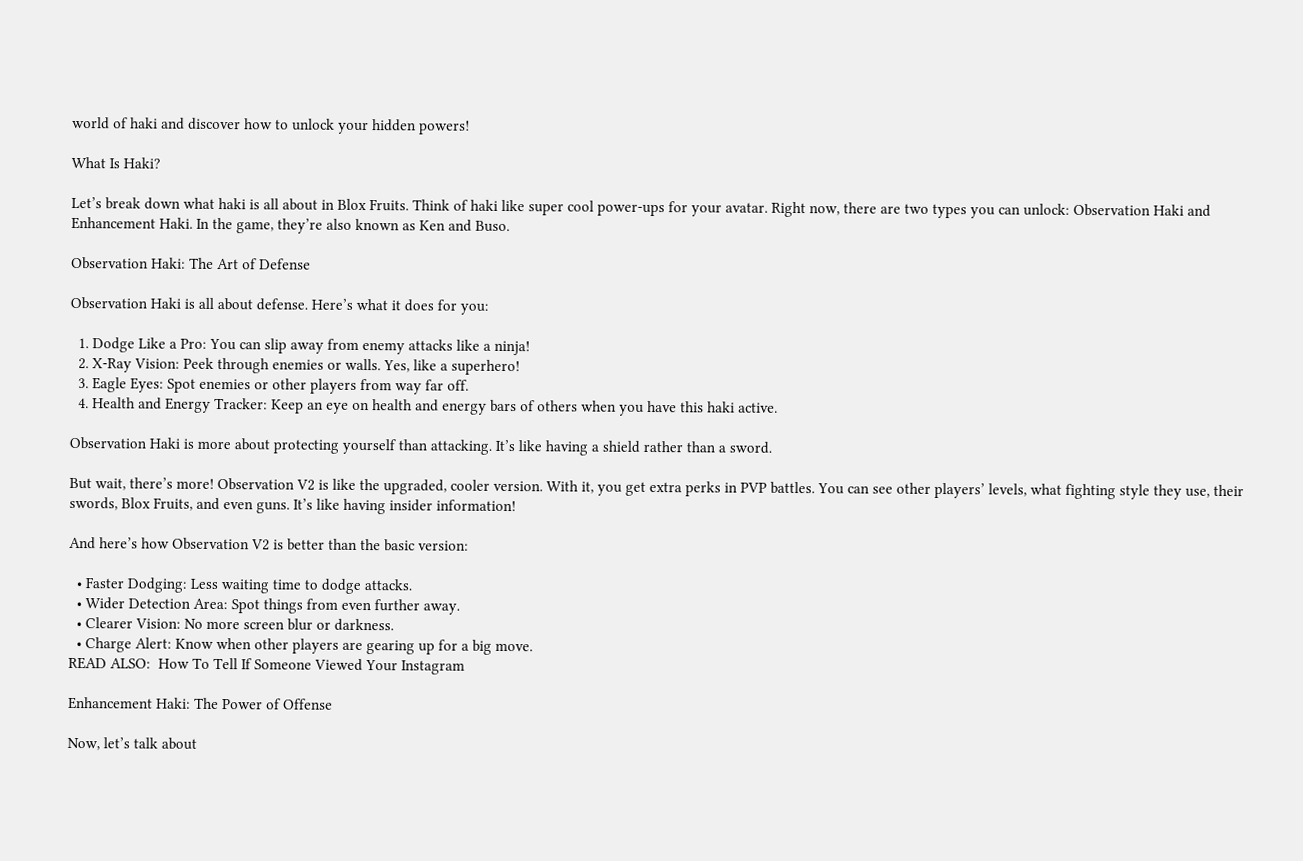world of haki and discover how to unlock your hidden powers!

What Is Haki?

Let’s break down what haki is all about in Blox Fruits. Think of haki like super cool power-ups for your avatar. Right now, there are two types you can unlock: Observation Haki and Enhancement Haki. In the game, they’re also known as Ken and Buso.

Observation Haki: The Art of Defense

Observation Haki is all about defense. Here’s what it does for you:

  1. Dodge Like a Pro: You can slip away from enemy attacks like a ninja!
  2. X-Ray Vision: Peek through enemies or walls. Yes, like a superhero!
  3. Eagle Eyes: Spot enemies or other players from way far off.
  4. Health and Energy Tracker: Keep an eye on health and energy bars of others when you have this haki active.

Observation Haki is more about protecting yourself than attacking. It’s like having a shield rather than a sword.

But wait, there’s more! Observation V2 is like the upgraded, cooler version. With it, you get extra perks in PVP battles. You can see other players’ levels, what fighting style they use, their swords, Blox Fruits, and even guns. It’s like having insider information!

And here’s how Observation V2 is better than the basic version:

  • Faster Dodging: Less waiting time to dodge attacks.
  • Wider Detection Area: Spot things from even further away.
  • Clearer Vision: No more screen blur or darkness.
  • Charge Alert: Know when other players are gearing up for a big move.
READ ALSO:  How To Tell If Someone Viewed Your Instagram

Enhancement Haki: The Power of Offense

Now, let’s talk about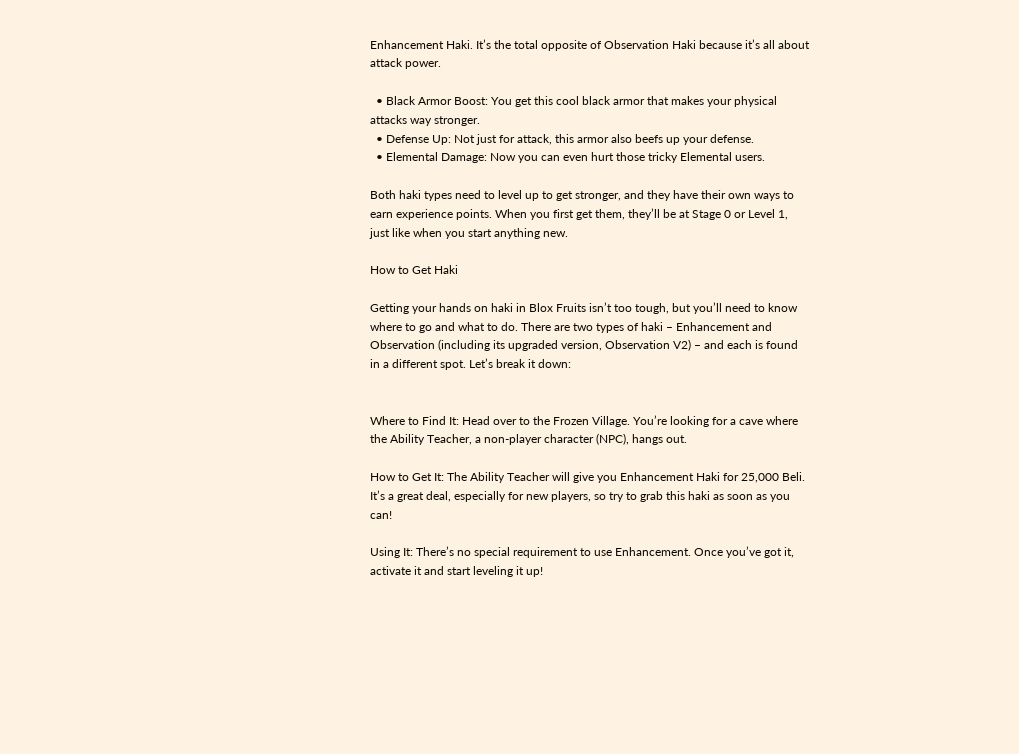Enhancement Haki. It’s the total opposite of Observation Haki because it’s all about attack power.

  • Black Armor Boost: You get this cool black armor that makes your physical attacks way stronger.
  • Defense Up: Not just for attack, this armor also beefs up your defense.
  • Elemental Damage: Now you can even hurt those tricky Elemental users.

Both haki types need to level up to get stronger, and they have their own ways to earn experience points. When you first get them, they’ll be at Stage 0 or Level 1, just like when you start anything new.

How to Get Haki

Getting your hands on haki in Blox Fruits isn’t too tough, but you’ll need to know where to go and what to do. There are two types of haki – Enhancement and Observation (including its upgraded version, Observation V2) – and each is found in a different spot. Let’s break it down:


Where to Find It: Head over to the Frozen Village. You’re looking for a cave where the Ability Teacher, a non-player character (NPC), hangs out.

How to Get It: The Ability Teacher will give you Enhancement Haki for 25,000 Beli. It’s a great deal, especially for new players, so try to grab this haki as soon as you can!

Using It: There’s no special requirement to use Enhancement. Once you’ve got it, activate it and start leveling it up!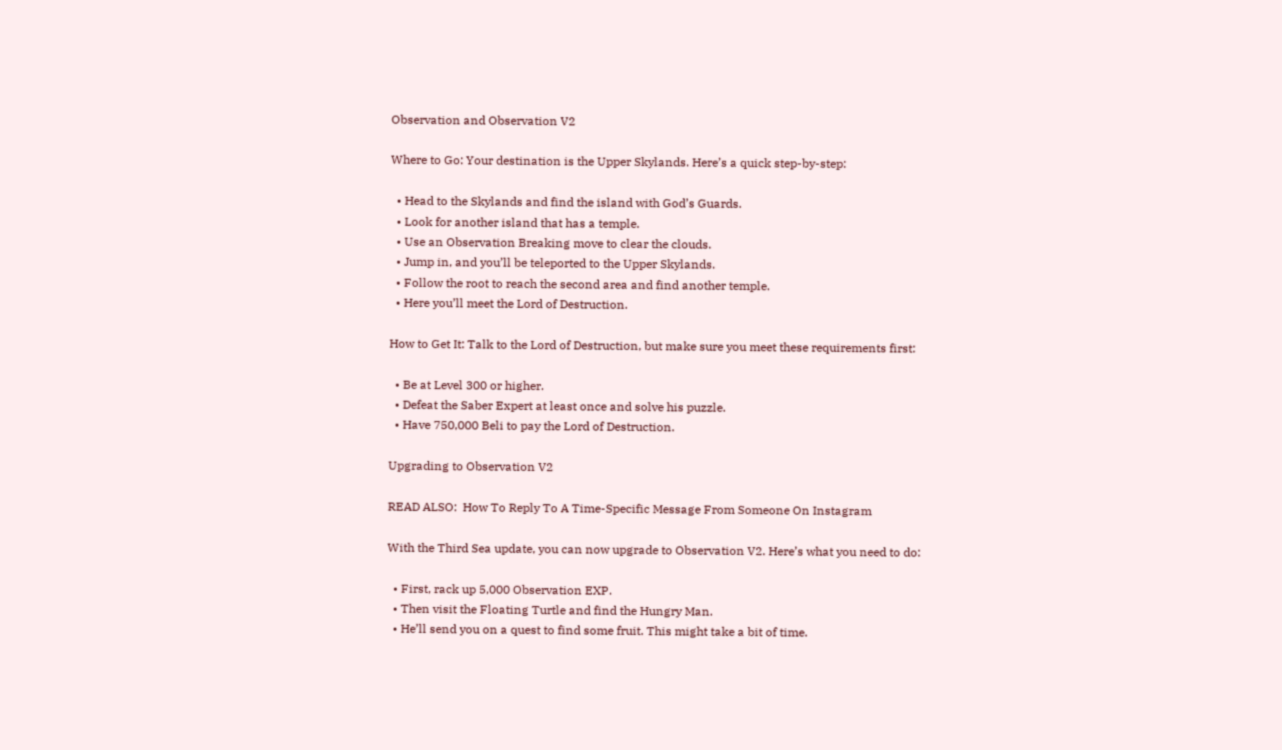Observation and Observation V2

Where to Go: Your destination is the Upper Skylands. Here’s a quick step-by-step:

  • Head to the Skylands and find the island with God’s Guards.
  • Look for another island that has a temple.
  • Use an Observation Breaking move to clear the clouds.
  • Jump in, and you’ll be teleported to the Upper Skylands.
  • Follow the root to reach the second area and find another temple.
  • Here you’ll meet the Lord of Destruction.

How to Get It: Talk to the Lord of Destruction, but make sure you meet these requirements first:

  • Be at Level 300 or higher.
  • Defeat the Saber Expert at least once and solve his puzzle.
  • Have 750,000 Beli to pay the Lord of Destruction.

Upgrading to Observation V2

READ ALSO:  How To Reply To A Time-Specific Message From Someone On Instagram

With the Third Sea update, you can now upgrade to Observation V2. Here’s what you need to do:

  • First, rack up 5,000 Observation EXP.
  • Then visit the Floating Turtle and find the Hungry Man.
  • He’ll send you on a quest to find some fruit. This might take a bit of time.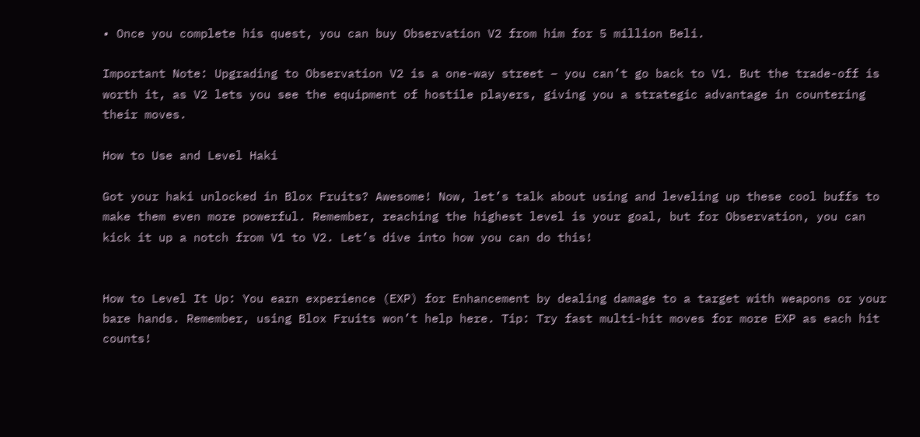• Once you complete his quest, you can buy Observation V2 from him for 5 million Beli.

Important Note: Upgrading to Observation V2 is a one-way street – you can’t go back to V1. But the trade-off is worth it, as V2 lets you see the equipment of hostile players, giving you a strategic advantage in countering their moves.

How to Use and Level Haki

Got your haki unlocked in Blox Fruits? Awesome! Now, let’s talk about using and leveling up these cool buffs to make them even more powerful. Remember, reaching the highest level is your goal, but for Observation, you can kick it up a notch from V1 to V2. Let’s dive into how you can do this!


How to Level It Up: You earn experience (EXP) for Enhancement by dealing damage to a target with weapons or your bare hands. Remember, using Blox Fruits won’t help here. Tip: Try fast multi-hit moves for more EXP as each hit counts!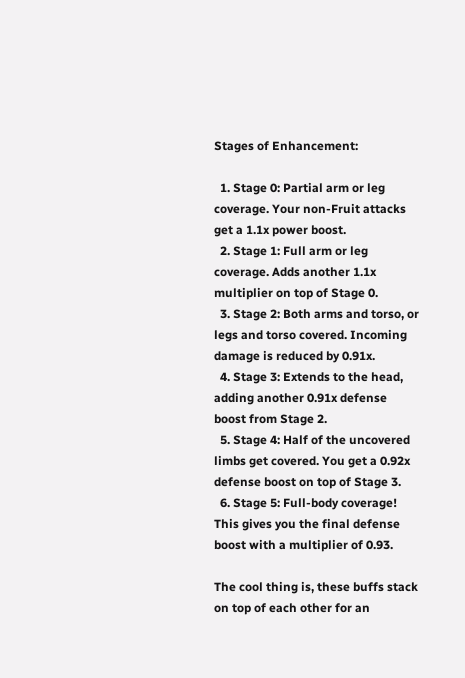Stages of Enhancement:

  1. Stage 0: Partial arm or leg coverage. Your non-Fruit attacks get a 1.1x power boost.
  2. Stage 1: Full arm or leg coverage. Adds another 1.1x multiplier on top of Stage 0.
  3. Stage 2: Both arms and torso, or legs and torso covered. Incoming damage is reduced by 0.91x.
  4. Stage 3: Extends to the head, adding another 0.91x defense boost from Stage 2.
  5. Stage 4: Half of the uncovered limbs get covered. You get a 0.92x defense boost on top of Stage 3.
  6. Stage 5: Full-body coverage! This gives you the final defense boost with a multiplier of 0.93.

The cool thing is, these buffs stack on top of each other for an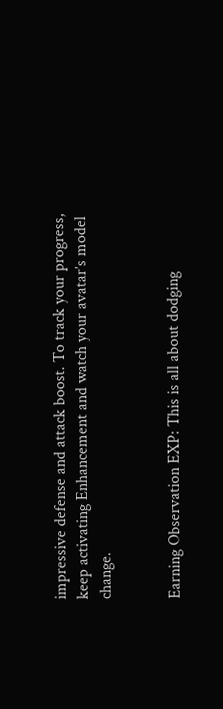impressive defense and attack boost. To track your progress, keep activating Enhancement and watch your avatar’s model change.


Earning Observation EXP: This is all about dodging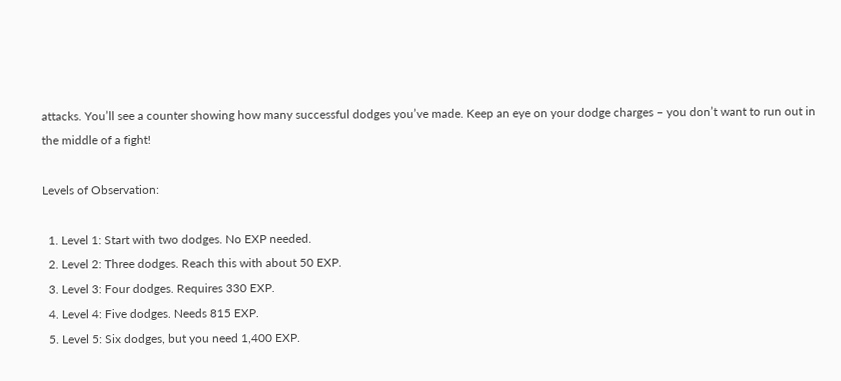attacks. You’ll see a counter showing how many successful dodges you’ve made. Keep an eye on your dodge charges – you don’t want to run out in the middle of a fight!

Levels of Observation:

  1. Level 1: Start with two dodges. No EXP needed.
  2. Level 2: Three dodges. Reach this with about 50 EXP.
  3. Level 3: Four dodges. Requires 330 EXP.
  4. Level 4: Five dodges. Needs 815 EXP.
  5. Level 5: Six dodges, but you need 1,400 EXP.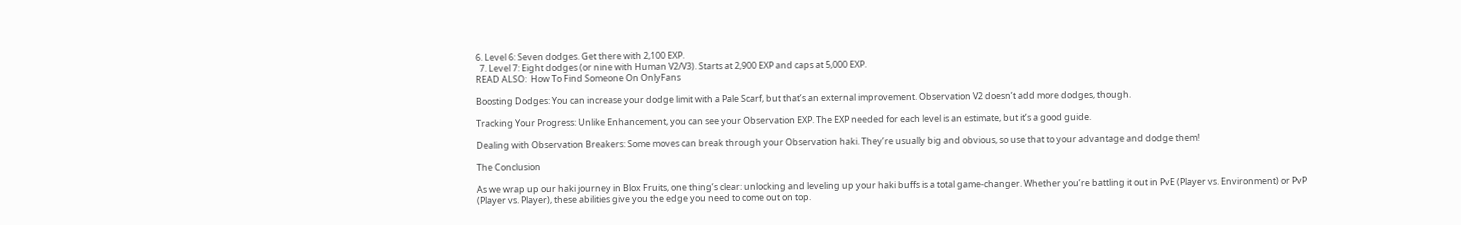6. Level 6: Seven dodges. Get there with 2,100 EXP.
  7. Level 7: Eight dodges (or nine with Human V2/V3). Starts at 2,900 EXP and caps at 5,000 EXP.
READ ALSO:  How To Find Someone On OnlyFans

Boosting Dodges: You can increase your dodge limit with a Pale Scarf, but that’s an external improvement. Observation V2 doesn’t add more dodges, though.

Tracking Your Progress: Unlike Enhancement, you can see your Observation EXP. The EXP needed for each level is an estimate, but it’s a good guide.

Dealing with Observation Breakers: Some moves can break through your Observation haki. They’re usually big and obvious, so use that to your advantage and dodge them!

The Conclusion

As we wrap up our haki journey in Blox Fruits, one thing’s clear: unlocking and leveling up your haki buffs is a total game-changer. Whether you’re battling it out in PvE (Player vs. Environment) or PvP (Player vs. Player), these abilities give you the edge you need to come out on top.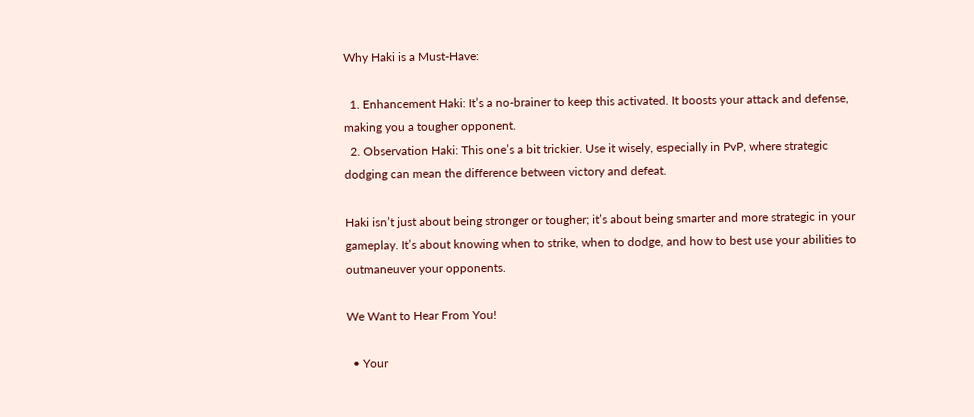Why Haki is a Must-Have:

  1. Enhancement Haki: It’s a no-brainer to keep this activated. It boosts your attack and defense, making you a tougher opponent.
  2. Observation Haki: This one’s a bit trickier. Use it wisely, especially in PvP, where strategic dodging can mean the difference between victory and defeat.

Haki isn’t just about being stronger or tougher; it’s about being smarter and more strategic in your gameplay. It’s about knowing when to strike, when to dodge, and how to best use your abilities to outmaneuver your opponents.

We Want to Hear From You!

  • Your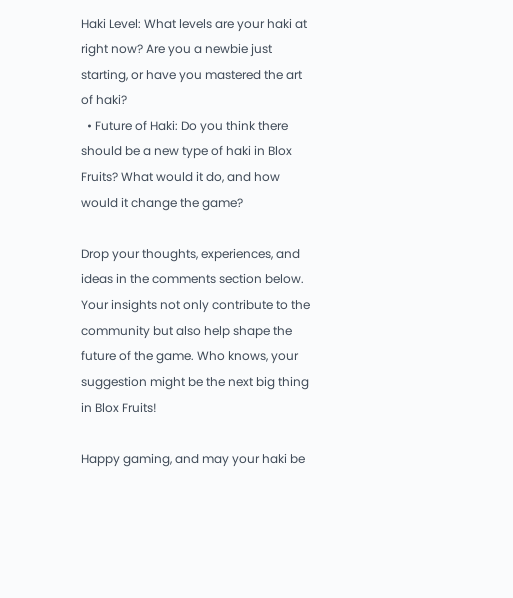Haki Level: What levels are your haki at right now? Are you a newbie just starting, or have you mastered the art of haki?
  • Future of Haki: Do you think there should be a new type of haki in Blox Fruits? What would it do, and how would it change the game?

Drop your thoughts, experiences, and ideas in the comments section below. Your insights not only contribute to the community but also help shape the future of the game. Who knows, your suggestion might be the next big thing in Blox Fruits!

Happy gaming, and may your haki be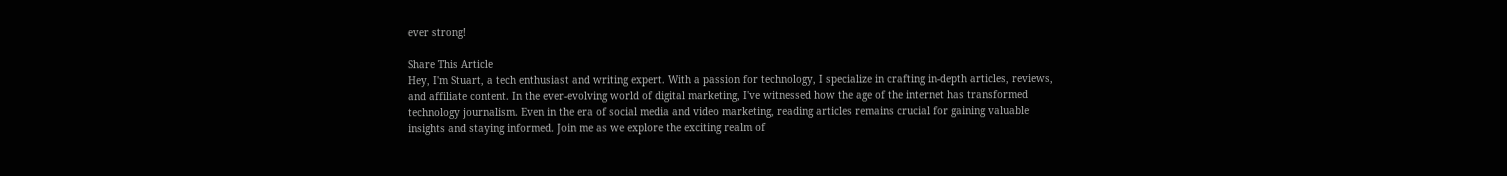ever strong!

Share This Article
Hey, I'm Stuart, a tech enthusiast and writing expert. With a passion for technology, I specialize in crafting in-depth articles, reviews, and affiliate content. In the ever-evolving world of digital marketing, I've witnessed how the age of the internet has transformed technology journalism. Even in the era of social media and video marketing, reading articles remains crucial for gaining valuable insights and staying informed. Join me as we explore the exciting realm of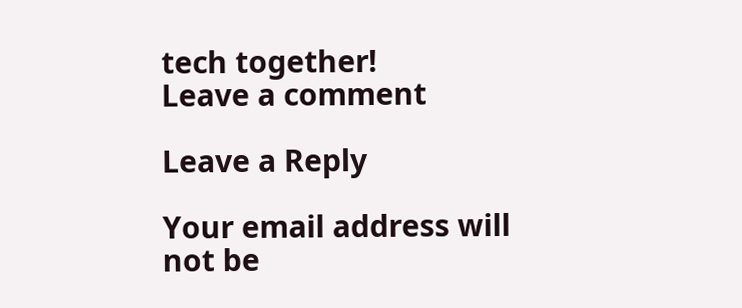tech together!
Leave a comment

Leave a Reply

Your email address will not be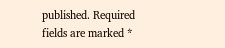published. Required fields are marked *